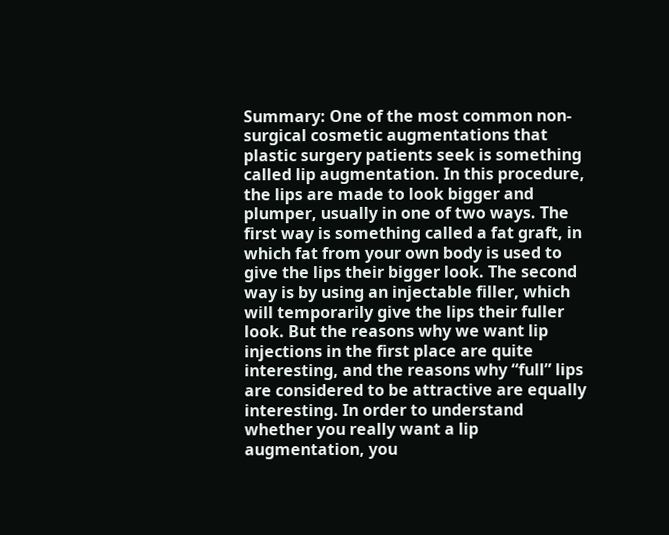Summary: One of the most common non-surgical cosmetic augmentations that plastic surgery patients seek is something called lip augmentation. In this procedure, the lips are made to look bigger and plumper, usually in one of two ways. The first way is something called a fat graft, in which fat from your own body is used to give the lips their bigger look. The second way is by using an injectable filler, which will temporarily give the lips their fuller look. But the reasons why we want lip injections in the first place are quite interesting, and the reasons why “full” lips are considered to be attractive are equally interesting. In order to understand whether you really want a lip augmentation, you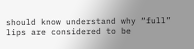should know understand why “full” lips are considered to be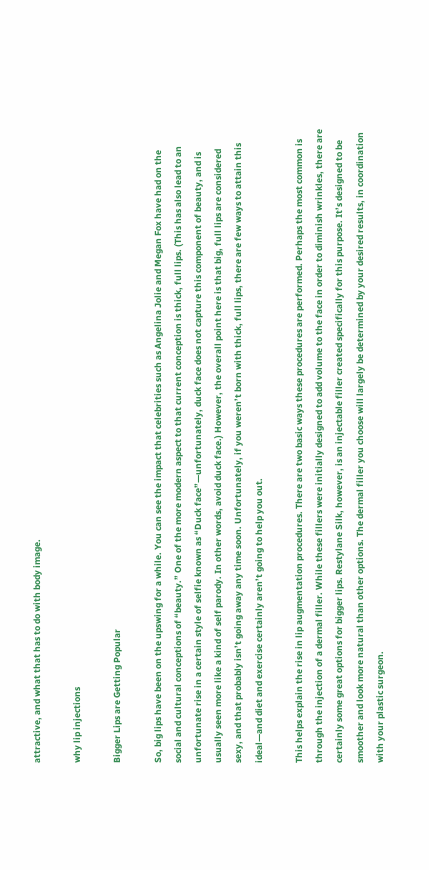attractive, and what that has to do with body image.

why lip injections

Bigger Lips are Getting Popular

So, big lips have been on the upswing for a while. You can see the impact that celebrities such as Angelina Jolie and Megan Fox have had on the social and cultural conceptions of “beauty.” One of the more modern aspect to that current conception is thick, full lips. (This has also lead to an unfortunate rise in a certain style of selfie known as “Duck face”—unfortunately, duck face does not capture this component of beauty, and is usually seen more like a kind of self parody. In other words, avoid duck face.) However, the overall point here is that big, full lips are considered sexy, and that probably isn’t going away any time soon. Unfortunately, if you weren’t born with thick, full lips, there are few ways to attain this ideal—and diet and exercise certainly aren’t going to help you out.

This helps explain the rise in lip augmentation procedures. There are two basic ways these procedures are performed. Perhaps the most common is through the injection of a dermal filler. While these fillers were initially designed to add volume to the face in order to diminish wrinkles, there are certainly some great options for bigger lips. Restylane Silk, however, is an injectable filler created specifically for this purpose. It’s designed to be smoother and look more natural than other options. The dermal filler you choose will largely be determined by your desired results, in coordination with your plastic surgeon.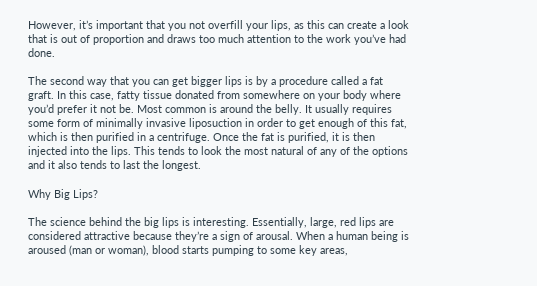However, it’s important that you not overfill your lips, as this can create a look that is out of proportion and draws too much attention to the work you’ve had done.

The second way that you can get bigger lips is by a procedure called a fat graft. In this case, fatty tissue donated from somewhere on your body where you’d prefer it not be. Most common is around the belly. It usually requires some form of minimally invasive liposuction in order to get enough of this fat, which is then purified in a centrifuge. Once the fat is purified, it is then injected into the lips. This tends to look the most natural of any of the options and it also tends to last the longest.

Why Big Lips?

The science behind the big lips is interesting. Essentially, large, red lips are considered attractive because they’re a sign of arousal. When a human being is aroused (man or woman), blood starts pumping to some key areas,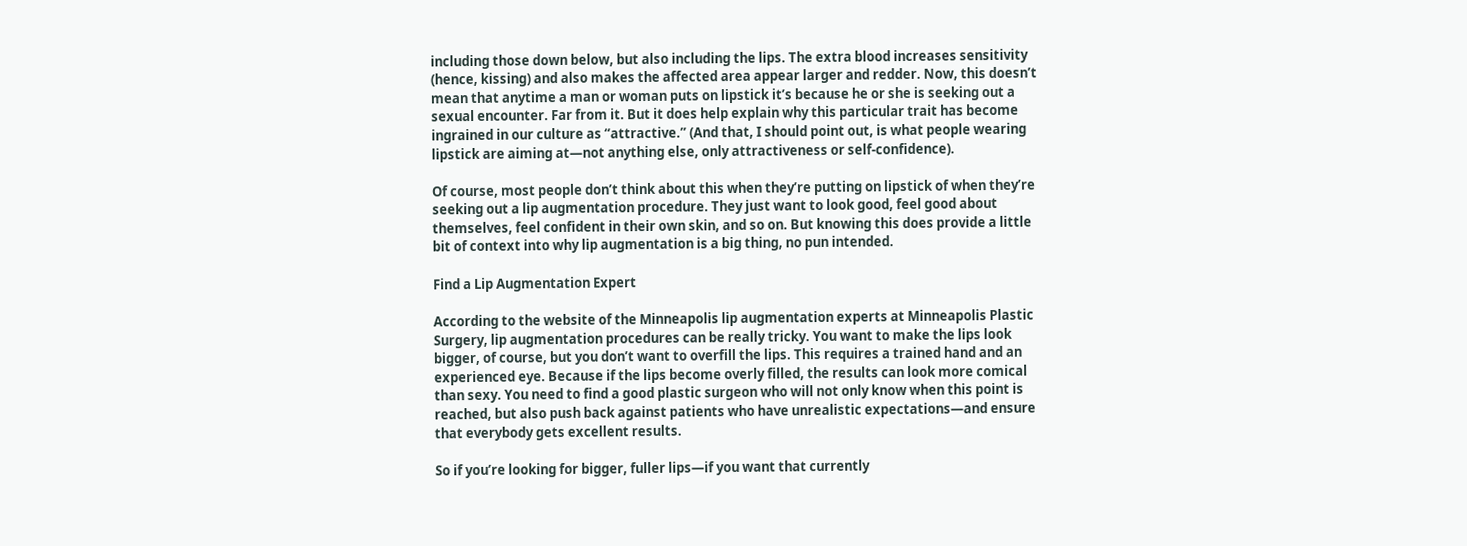including those down below, but also including the lips. The extra blood increases sensitivity (hence, kissing) and also makes the affected area appear larger and redder. Now, this doesn’t mean that anytime a man or woman puts on lipstick it’s because he or she is seeking out a sexual encounter. Far from it. But it does help explain why this particular trait has become ingrained in our culture as “attractive.” (And that, I should point out, is what people wearing lipstick are aiming at—not anything else, only attractiveness or self-confidence).

Of course, most people don’t think about this when they’re putting on lipstick of when they’re seeking out a lip augmentation procedure. They just want to look good, feel good about themselves, feel confident in their own skin, and so on. But knowing this does provide a little bit of context into why lip augmentation is a big thing, no pun intended.

Find a Lip Augmentation Expert

According to the website of the Minneapolis lip augmentation experts at Minneapolis Plastic Surgery, lip augmentation procedures can be really tricky. You want to make the lips look bigger, of course, but you don’t want to overfill the lips. This requires a trained hand and an experienced eye. Because if the lips become overly filled, the results can look more comical than sexy. You need to find a good plastic surgeon who will not only know when this point is reached, but also push back against patients who have unrealistic expectations—and ensure that everybody gets excellent results.

So if you’re looking for bigger, fuller lips—if you want that currently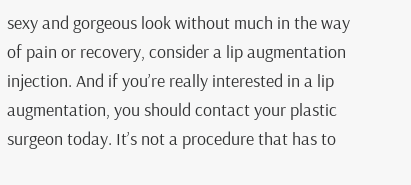sexy and gorgeous look without much in the way of pain or recovery, consider a lip augmentation injection. And if you’re really interested in a lip augmentation, you should contact your plastic surgeon today. It’s not a procedure that has to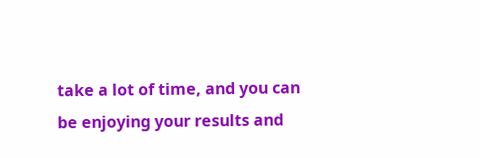take a lot of time, and you can be enjoying your results and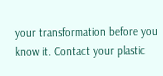your transformation before you know it. Contact your plastic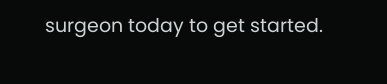surgeon today to get started.